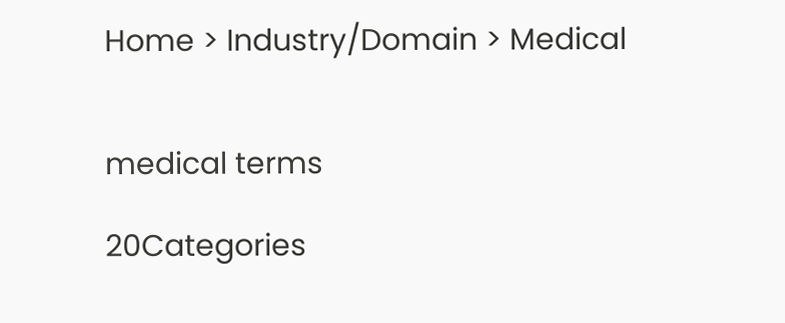Home > Industry/Domain > Medical


medical terms

20Categories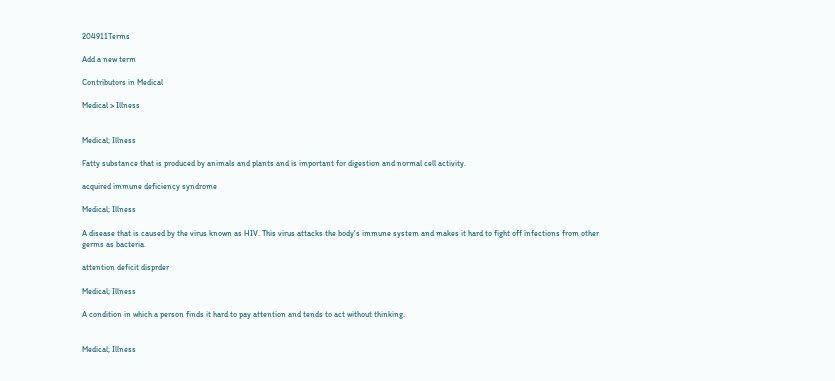204911Terms

Add a new term

Contributors in Medical

Medical > Illness


Medical; Illness

Fatty substance that is produced by animals and plants and is important for digestion and normal cell activity.

acquired immune deficiency syndrome

Medical; Illness

A disease that is caused by the virus known as HIV. This virus attacks the body's immune system and makes it hard to fight off infections from other germs as bacteria.

attention deficit disprder

Medical; Illness

A condition in which a person finds it hard to pay attention and tends to act without thinking.


Medical; Illness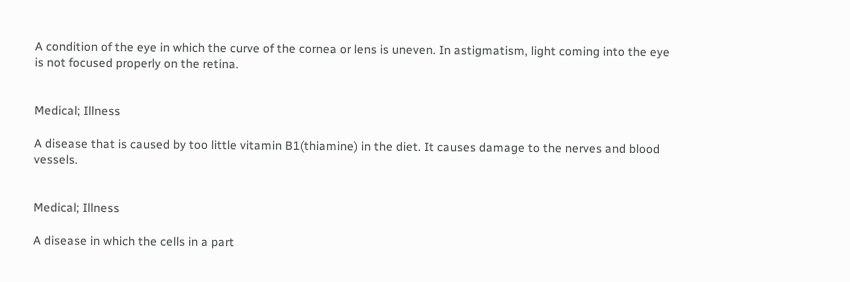A condition of the eye in which the curve of the cornea or lens is uneven. In astigmatism, light coming into the eye is not focused properly on the retina.


Medical; Illness

A disease that is caused by too little vitamin B1(thiamine) in the diet. It causes damage to the nerves and blood vessels.


Medical; Illness

A disease in which the cells in a part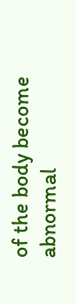of the body become abnormal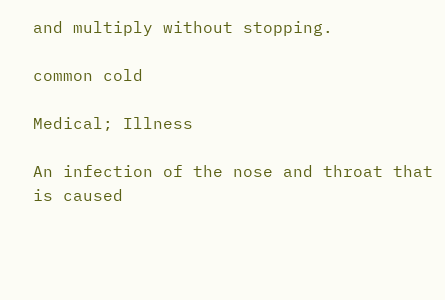and multiply without stopping.

common cold

Medical; Illness

An infection of the nose and throat that is caused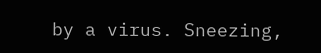by a virus. Sneezing,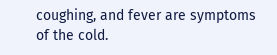coughing, and fever are symptoms of the cold.